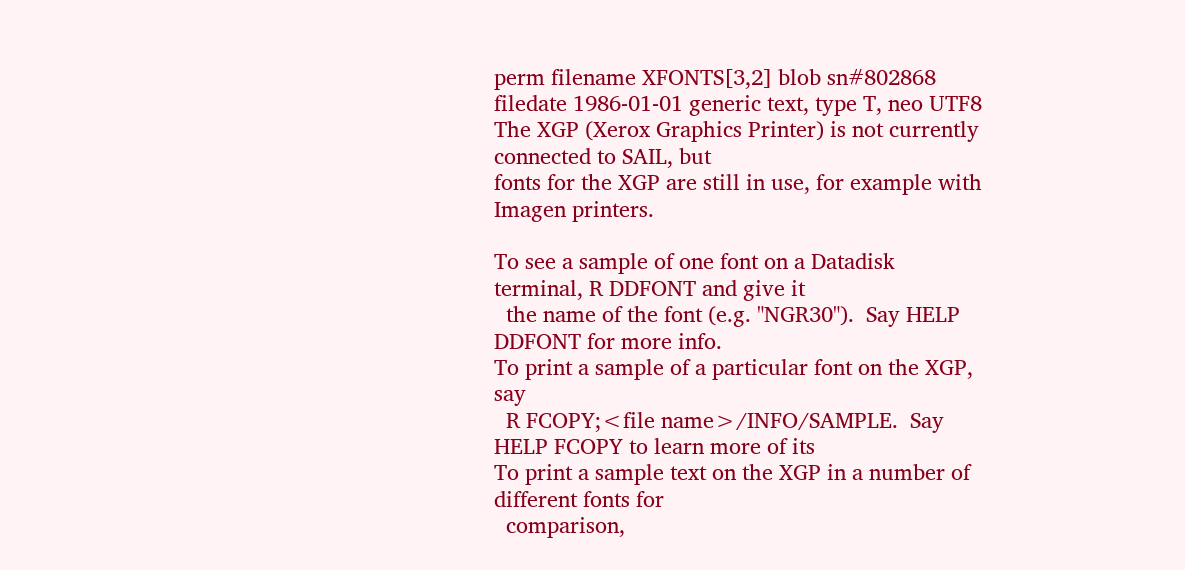perm filename XFONTS[3,2] blob sn#802868 filedate 1986-01-01 generic text, type T, neo UTF8
The XGP (Xerox Graphics Printer) is not currently connected to SAIL, but
fonts for the XGP are still in use, for example with Imagen printers.

To see a sample of one font on a Datadisk terminal, R DDFONT and give it
  the name of the font (e.g. "NGR30").  Say HELP DDFONT for more info.
To print a sample of a particular font on the XGP, say
  R FCOPY;<file name>/INFO/SAMPLE.  Say HELP FCOPY to learn more of its
To print a sample text on the XGP in a number of different fonts for
  comparison,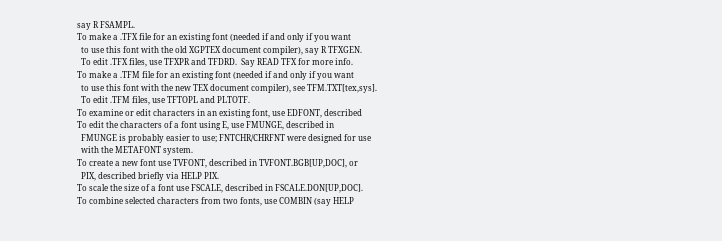say R FSAMPL.
To make a .TFX file for an existing font (needed if and only if you want
  to use this font with the old XGPTEX document compiler), say R TFXGEN.
  To edit .TFX files, use TFXPR and TFDRD.  Say READ TFX for more info.
To make a .TFM file for an existing font (needed if and only if you want
  to use this font with the new TEX document compiler), see TFM.TXT[tex,sys].
  To edit .TFM files, use TFTOPL and PLTOTF.
To examine or edit characters in an existing font, use EDFONT, described
To edit the characters of a font using E, use FMUNGE, described in
  FMUNGE is probably easier to use; FNTCHR/CHRFNT were designed for use
  with the METAFONT system.
To create a new font use TVFONT, described in TVFONT.BGB[UP,DOC], or
  PIX, described briefly via HELP PIX.
To scale the size of a font use FSCALE, described in FSCALE.DON[UP,DOC].
To combine selected characters from two fonts, use COMBIN (say HELP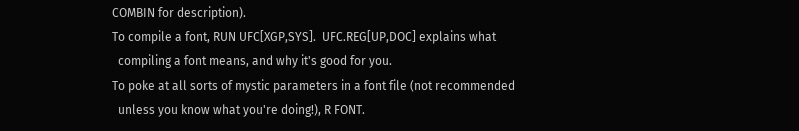COMBIN for description).
To compile a font, RUN UFC[XGP,SYS].  UFC.REG[UP,DOC] explains what
  compiling a font means, and why it's good for you.
To poke at all sorts of mystic parameters in a font file (not recommended
  unless you know what you're doing!), R FONT.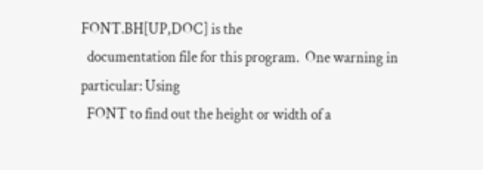FONT.BH[UP,DOC] is the
  documentation file for this program.  One warning in particular: Using
  FONT to find out the height or width of a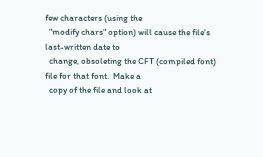few characters (using the
  "modify chars" option) will cause the file's last-written date to
  change, obsoleting the CFT (compiled font) file for that font.  Make a
  copy of the file and look at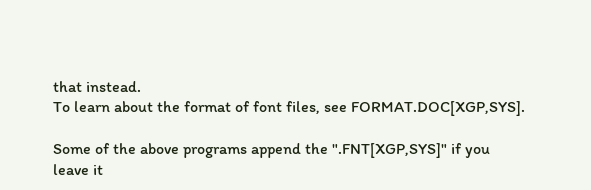that instead.
To learn about the format of font files, see FORMAT.DOC[XGP,SYS].

Some of the above programs append the ".FNT[XGP,SYS]" if you leave it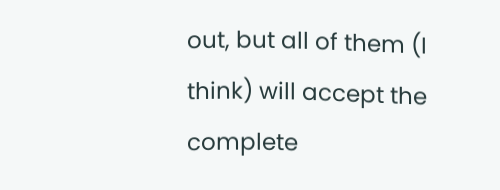out, but all of them (I think) will accept the complete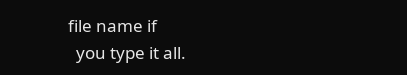file name if
  you type it all.